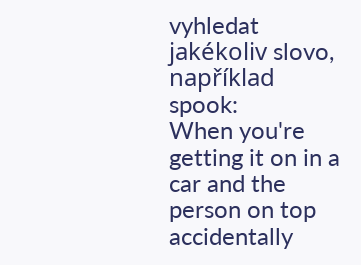vyhledat jakékoliv slovo, například spook:
When you're getting it on in a car and the person on top accidentally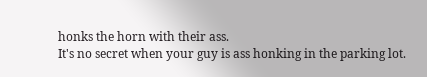honks the horn with their ass.
It's no secret when your guy is ass honking in the parking lot.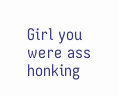Girl you were ass honking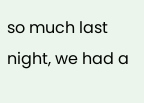so much last night, we had a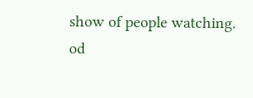show of people watching.
od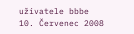uživatele bbbe 10. Červenec 2008